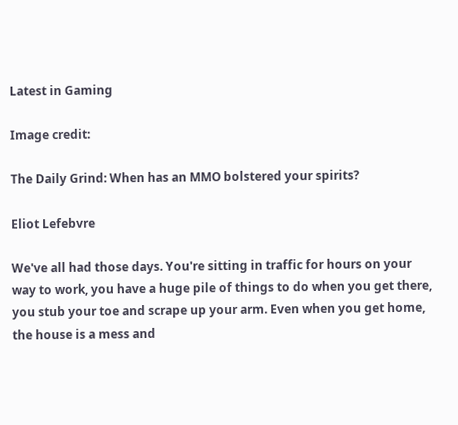Latest in Gaming

Image credit:

The Daily Grind: When has an MMO bolstered your spirits?

Eliot Lefebvre

We've all had those days. You're sitting in traffic for hours on your way to work, you have a huge pile of things to do when you get there, you stub your toe and scrape up your arm. Even when you get home, the house is a mess and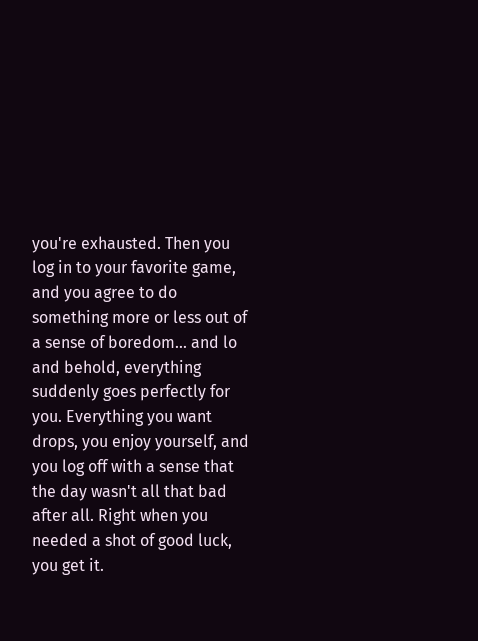you're exhausted. Then you log in to your favorite game, and you agree to do something more or less out of a sense of boredom... and lo and behold, everything suddenly goes perfectly for you. Everything you want drops, you enjoy yourself, and you log off with a sense that the day wasn't all that bad after all. Right when you needed a shot of good luck, you get it.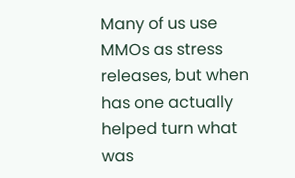Many of us use MMOs as stress releases, but when has one actually helped turn what was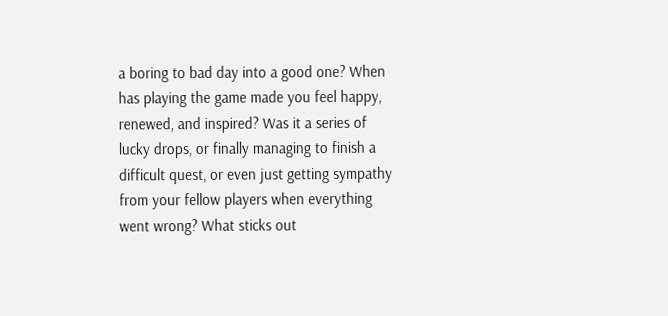a boring to bad day into a good one? When has playing the game made you feel happy, renewed, and inspired? Was it a series of lucky drops, or finally managing to finish a difficult quest, or even just getting sympathy from your fellow players when everything went wrong? What sticks out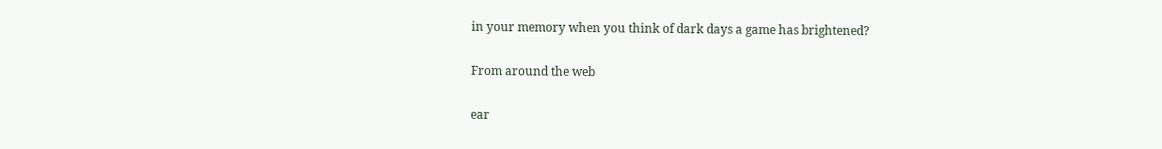in your memory when you think of dark days a game has brightened?

From around the web

ear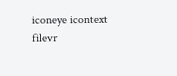iconeye icontext filevr